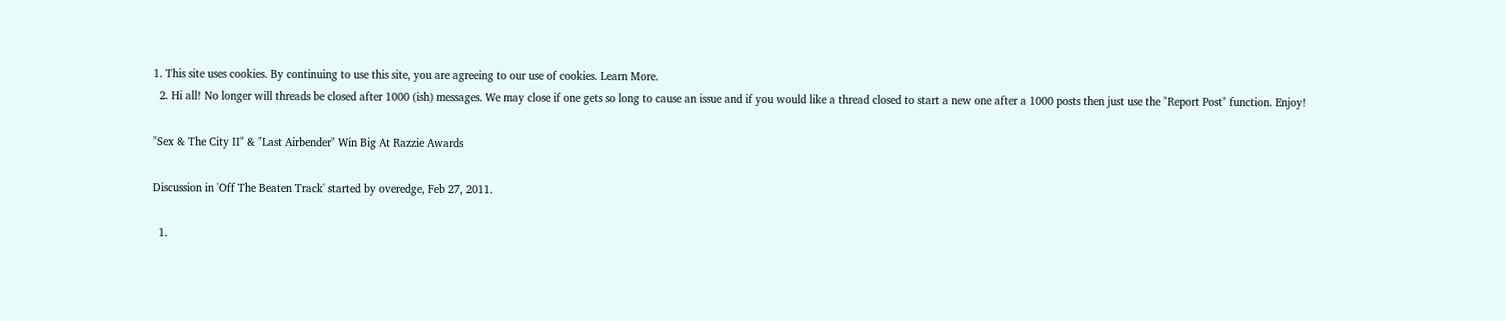1. This site uses cookies. By continuing to use this site, you are agreeing to our use of cookies. Learn More.
  2. Hi all! No longer will threads be closed after 1000 (ish) messages. We may close if one gets so long to cause an issue and if you would like a thread closed to start a new one after a 1000 posts then just use the "Report Post" function. Enjoy!

"Sex & The City II" & "Last Airbender" Win Big At Razzie Awards

Discussion in 'Off The Beaten Track' started by overedge, Feb 27, 2011.

  1.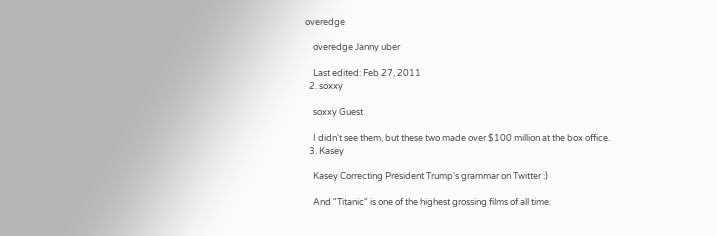overedge

    overedge Janny uber

    Last edited: Feb 27, 2011
  2. soxxy

    soxxy Guest

    I didn't see them, but these two made over $100 million at the box office.
  3. Kasey

    Kasey Correcting President Trump's grammar on Twitter :)

    And "Titanic" is one of the highest grossing films of all time.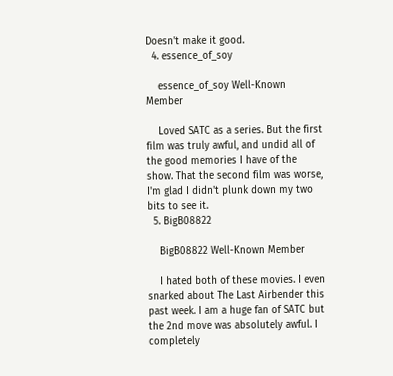Doesn't make it good.
  4. essence_of_soy

    essence_of_soy Well-Known Member

    Loved SATC as a series. But the first film was truly awful, and undid all of the good memories I have of the show. That the second film was worse, I'm glad I didn't plunk down my two bits to see it.
  5. BigB08822

    BigB08822 Well-Known Member

    I hated both of these movies. I even snarked about The Last Airbender this past week. I am a huge fan of SATC but the 2nd move was absolutely awful. I completely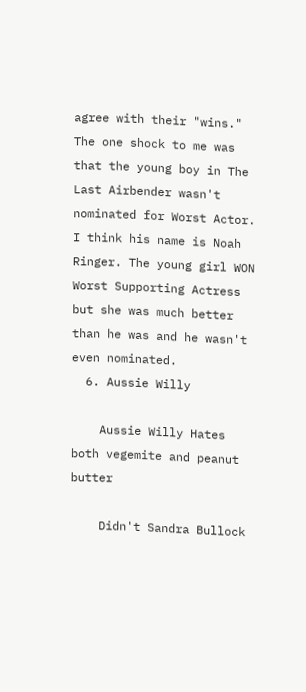agree with their "wins." The one shock to me was that the young boy in The Last Airbender wasn't nominated for Worst Actor. I think his name is Noah Ringer. The young girl WON Worst Supporting Actress but she was much better than he was and he wasn't even nominated.
  6. Aussie Willy

    Aussie Willy Hates both vegemite and peanut butter

    Didn't Sandra Bullock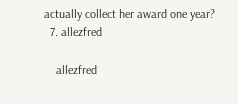actually collect her award one year?
  7. allezfred

    allezfred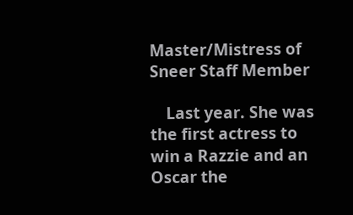Master/Mistress of Sneer Staff Member

    Last year. She was the first actress to win a Razzie and an Oscar the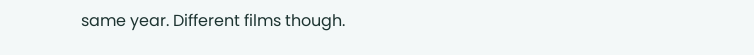same year. Different films though.